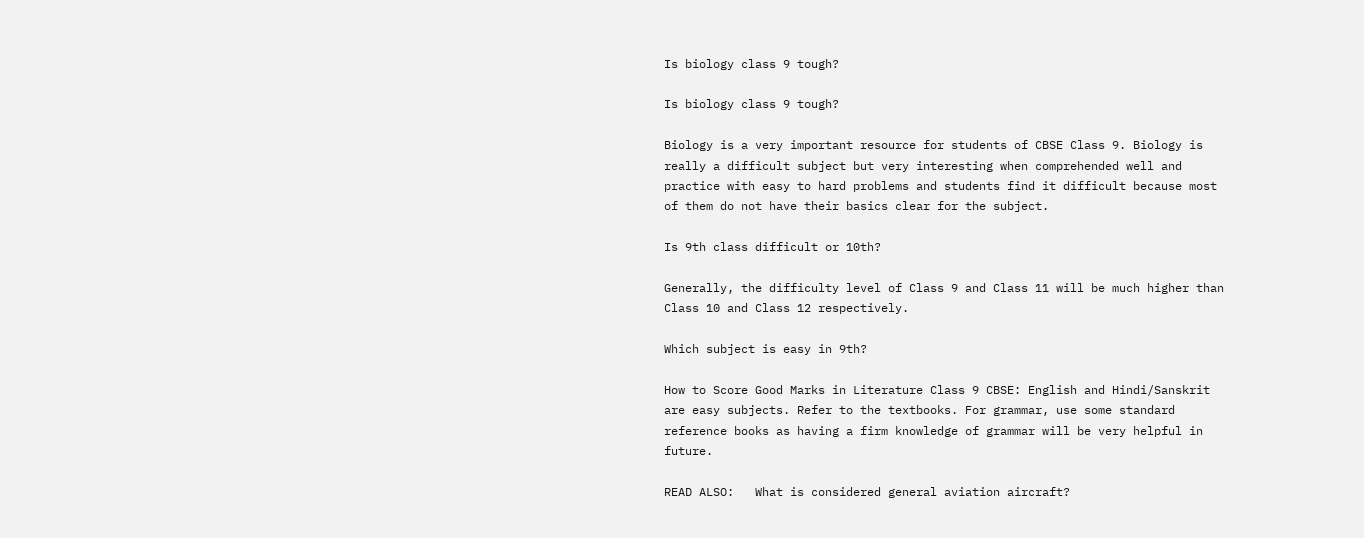Is biology class 9 tough?

Is biology class 9 tough?

Biology is a very important resource for students of CBSE Class 9. Biology is really a difficult subject but very interesting when comprehended well and practice with easy to hard problems and students find it difficult because most of them do not have their basics clear for the subject.

Is 9th class difficult or 10th?

Generally, the difficulty level of Class 9 and Class 11 will be much higher than Class 10 and Class 12 respectively.

Which subject is easy in 9th?

How to Score Good Marks in Literature Class 9 CBSE: English and Hindi/Sanskrit are easy subjects. Refer to the textbooks. For grammar, use some standard reference books as having a firm knowledge of grammar will be very helpful in future.

READ ALSO:   What is considered general aviation aircraft?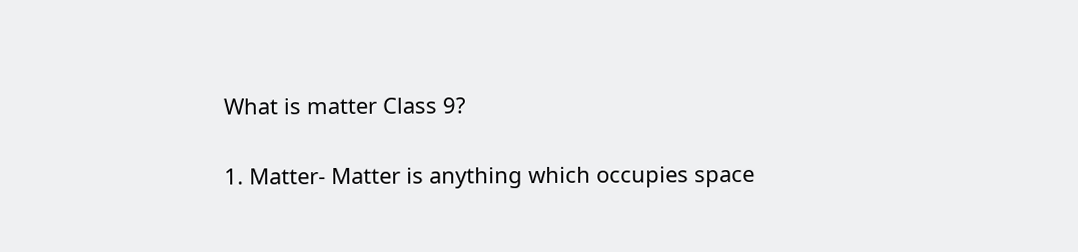What is matter Class 9?

1. Matter- Matter is anything which occupies space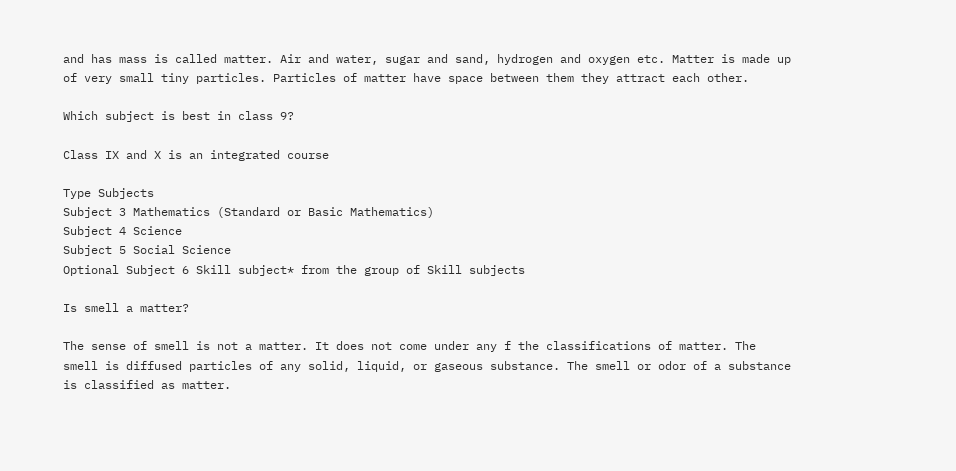and has mass is called matter. Air and water, sugar and sand, hydrogen and oxygen etc. Matter is made up of very small tiny particles. Particles of matter have space between them they attract each other.

Which subject is best in class 9?

Class IX and X is an integrated course

Type Subjects
Subject 3 Mathematics (Standard or Basic Mathematics)
Subject 4 Science
Subject 5 Social Science
Optional Subject 6 Skill subject* from the group of Skill subjects

Is smell a matter?

The sense of smell is not a matter. It does not come under any f the classifications of matter. The smell is diffused particles of any solid, liquid, or gaseous substance. The smell or odor of a substance is classified as matter.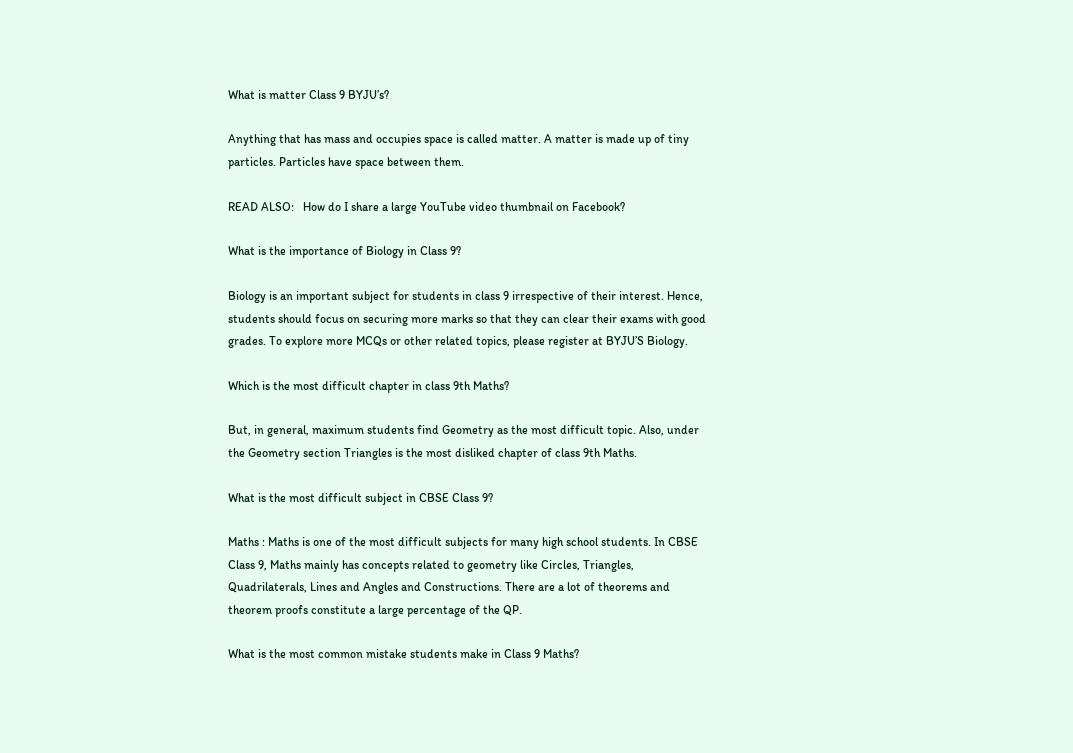What is matter Class 9 BYJU’s?

Anything that has mass and occupies space is called matter. A matter is made up of tiny particles. Particles have space between them.

READ ALSO:   How do I share a large YouTube video thumbnail on Facebook?

What is the importance of Biology in Class 9?

Biology is an important subject for students in class 9 irrespective of their interest. Hence, students should focus on securing more marks so that they can clear their exams with good grades. To explore more MCQs or other related topics, please register at BYJU’S Biology.

Which is the most difficult chapter in class 9th Maths?

But, in general, maximum students find Geometry as the most difficult topic. Also, under the Geometry section Triangles is the most disliked chapter of class 9th Maths.

What is the most difficult subject in CBSE Class 9?

Maths : Maths is one of the most difficult subjects for many high school students. In CBSE Class 9, Maths mainly has concepts related to geometry like Circles, Triangles, Quadrilaterals, Lines and Angles and Constructions. There are a lot of theorems and theorem proofs constitute a large percentage of the QP.

What is the most common mistake students make in Class 9 Maths?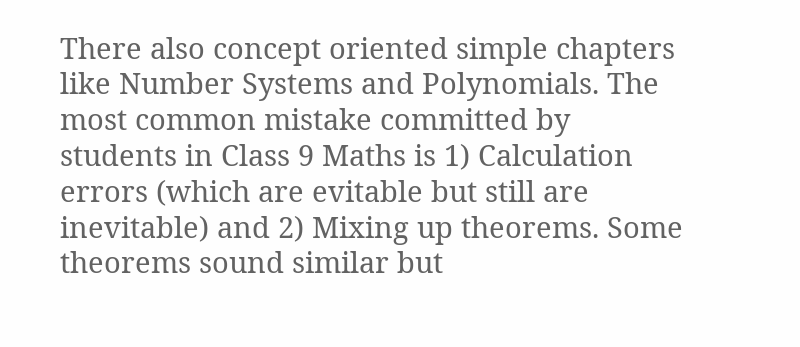There also concept oriented simple chapters like Number Systems and Polynomials. The most common mistake committed by students in Class 9 Maths is 1) Calculation errors (which are evitable but still are inevitable) and 2) Mixing up theorems. Some theorems sound similar but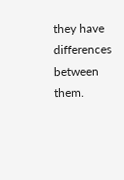they have differences between them.